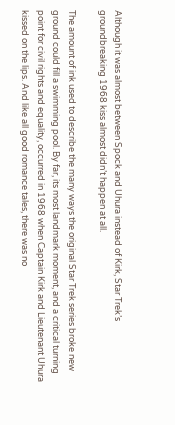Although it was almost between Spock and Uhura instead of Kirk, Star Trek’s groundbreaking 1968 kiss almost didn’t happen at all.

The amount of ink used to describe the many ways the original Star Trek series broke new ground could fill a swimming pool. By far, its most landmark moment, and a critical turning point for civil rights and equality, occurred in 1968 when Captain Kirk and Lieutenant Uhura kissed on the lips. And like all good romance tales, there was no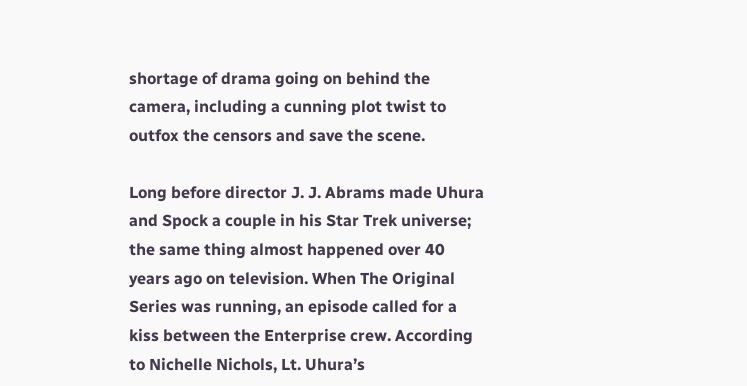shortage of drama going on behind the camera, including a cunning plot twist to outfox the censors and save the scene.

Long before director J. J. Abrams made Uhura and Spock a couple in his Star Trek universe; the same thing almost happened over 40 years ago on television. When The Original Series was running, an episode called for a kiss between the Enterprise crew. According to Nichelle Nichols, Lt. Uhura’s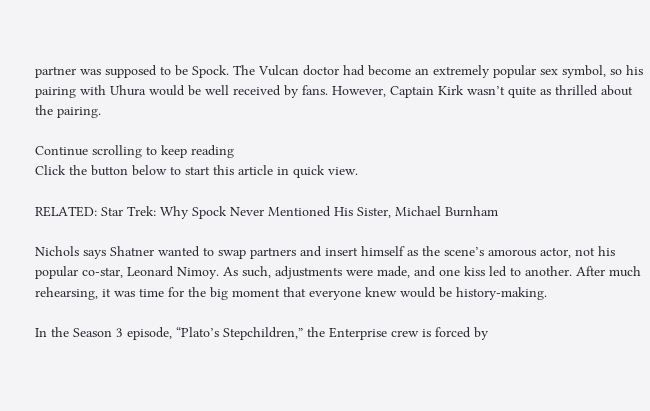partner was supposed to be Spock. The Vulcan doctor had become an extremely popular sex symbol, so his pairing with Uhura would be well received by fans. However, Captain Kirk wasn’t quite as thrilled about the pairing.

Continue scrolling to keep reading
Click the button below to start this article in quick view.

RELATED: Star Trek: Why Spock Never Mentioned His Sister, Michael Burnham

Nichols says Shatner wanted to swap partners and insert himself as the scene’s amorous actor, not his popular co-star, Leonard Nimoy. As such, adjustments were made, and one kiss led to another. After much rehearsing, it was time for the big moment that everyone knew would be history-making.

In the Season 3 episode, “Plato’s Stepchildren,” the Enterprise crew is forced by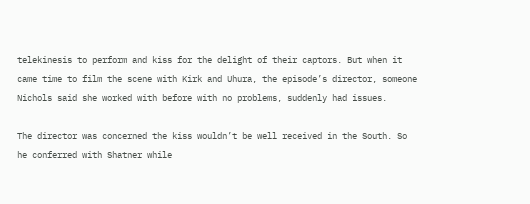telekinesis to perform and kiss for the delight of their captors. But when it came time to film the scene with Kirk and Uhura, the episode’s director, someone Nichols said she worked with before with no problems, suddenly had issues.

The director was concerned the kiss wouldn’t be well received in the South. So he conferred with Shatner while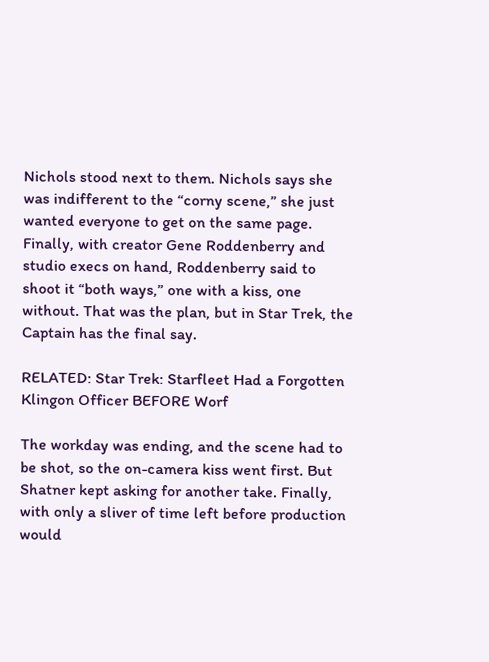Nichols stood next to them. Nichols says she was indifferent to the “corny scene,” she just wanted everyone to get on the same page. Finally, with creator Gene Roddenberry and studio execs on hand, Roddenberry said to shoot it “both ways,” one with a kiss, one without. That was the plan, but in Star Trek, the Captain has the final say.

RELATED: Star Trek: Starfleet Had a Forgotten Klingon Officer BEFORE Worf

The workday was ending, and the scene had to be shot, so the on-camera kiss went first. But Shatner kept asking for another take. Finally, with only a sliver of time left before production would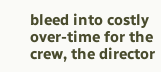bleed into costly over-time for the crew, the director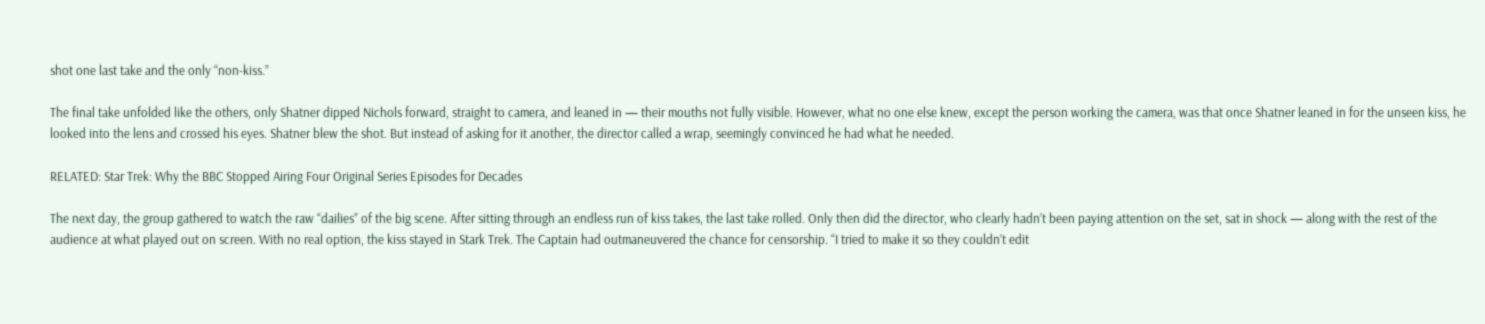shot one last take and the only “non-kiss.”

The final take unfolded like the others, only Shatner dipped Nichols forward, straight to camera, and leaned in — their mouths not fully visible. However, what no one else knew, except the person working the camera, was that once Shatner leaned in for the unseen kiss, he looked into the lens and crossed his eyes. Shatner blew the shot. But instead of asking for it another, the director called a wrap, seemingly convinced he had what he needed.

RELATED: Star Trek: Why the BBC Stopped Airing Four Original Series Episodes for Decades

The next day, the group gathered to watch the raw “dailies” of the big scene. After sitting through an endless run of kiss takes, the last take rolled. Only then did the director, who clearly hadn’t been paying attention on the set, sat in shock — along with the rest of the audience at what played out on screen. With no real option, the kiss stayed in Stark Trek. The Captain had outmaneuvered the chance for censorship. “I tried to make it so they couldn’t edit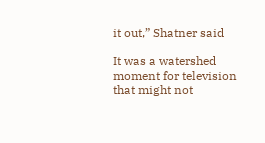it out,” Shatner said

It was a watershed moment for television that might not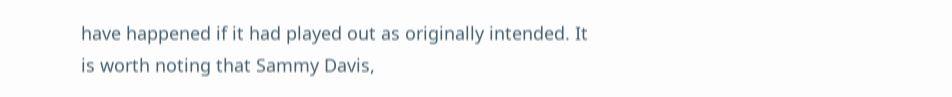have happened if it had played out as originally intended. It is worth noting that Sammy Davis,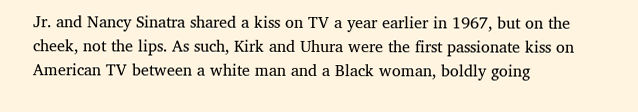Jr. and Nancy Sinatra shared a kiss on TV a year earlier in 1967, but on the cheek, not the lips. As such, Kirk and Uhura were the first passionate kiss on American TV between a white man and a Black woman, boldly going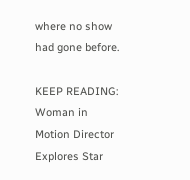where no show had gone before.

KEEP READING: Woman in Motion Director Explores Star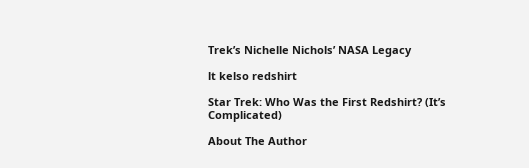Trek’s Nichelle Nichols’ NASA Legacy

lt kelso redshirt

Star Trek: Who Was the First Redshirt? (It’s Complicated)

About The Author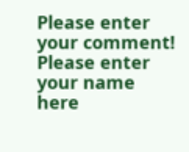Please enter your comment!
Please enter your name here